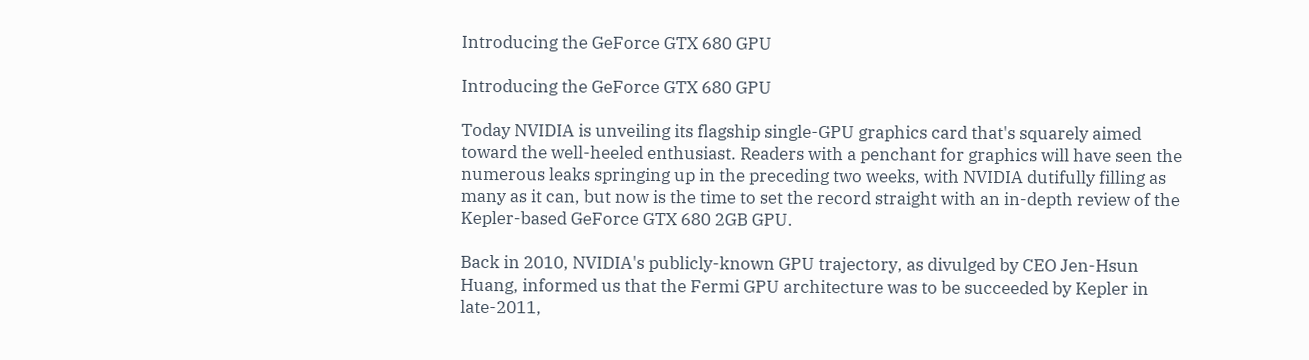Introducing the GeForce GTX 680 GPU

Introducing the GeForce GTX 680 GPU

Today NVIDIA is unveiling its flagship single-GPU graphics card that's squarely aimed toward the well-heeled enthusiast. Readers with a penchant for graphics will have seen the numerous leaks springing up in the preceding two weeks, with NVIDIA dutifully filling as many as it can, but now is the time to set the record straight with an in-depth review of the Kepler-based GeForce GTX 680 2GB GPU.

Back in 2010, NVIDIA's publicly-known GPU trajectory, as divulged by CEO Jen-Hsun Huang, informed us that the Fermi GPU architecture was to be succeeded by Kepler in late-2011,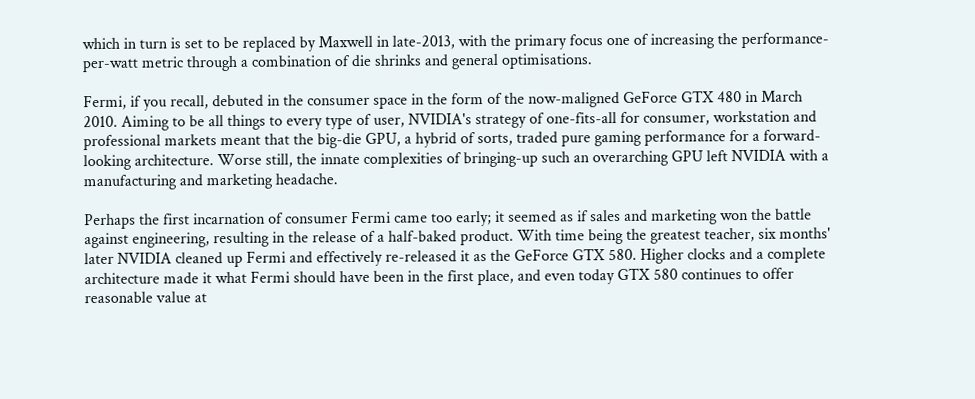which in turn is set to be replaced by Maxwell in late-2013, with the primary focus one of increasing the performance-per-watt metric through a combination of die shrinks and general optimisations.

Fermi, if you recall, debuted in the consumer space in the form of the now-maligned GeForce GTX 480 in March 2010. Aiming to be all things to every type of user, NVIDIA's strategy of one-fits-all for consumer, workstation and professional markets meant that the big-die GPU, a hybrid of sorts, traded pure gaming performance for a forward-looking architecture. Worse still, the innate complexities of bringing-up such an overarching GPU left NVIDIA with a manufacturing and marketing headache.

Perhaps the first incarnation of consumer Fermi came too early; it seemed as if sales and marketing won the battle against engineering, resulting in the release of a half-baked product. With time being the greatest teacher, six months' later NVIDIA cleaned up Fermi and effectively re-released it as the GeForce GTX 580. Higher clocks and a complete architecture made it what Fermi should have been in the first place, and even today GTX 580 continues to offer reasonable value at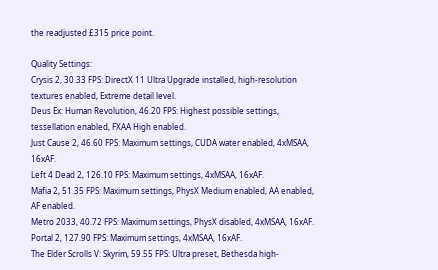the readjusted £315 price point.

Quality Settings:
Crysis 2, 30.33 FPS: DirectX 11 Ultra Upgrade installed, high-resolution textures enabled, Extreme detail level.
Deus Ex: Human Revolution, 46.20 FPS: Highest possible settings, tessellation enabled, FXAA High enabled.
Just Cause 2, 46.60 FPS: Maximum settings, CUDA water enabled, 4xMSAA, 16xAF.
Left 4 Dead 2, 126.10 FPS: Maximum settings, 4xMSAA, 16xAF.
Mafia 2, 51.35 FPS: Maximum settings, PhysX Medium enabled, AA enabled, AF enabled.
Metro 2033, 40.72 FPS: Maximum settings, PhysX disabled, 4xMSAA, 16xAF.
Portal 2, 127.90 FPS: Maximum settings, 4xMSAA, 16xAF.
The Elder Scrolls V: Skyrim, 59.55 FPS: Ultra preset, Bethesda high-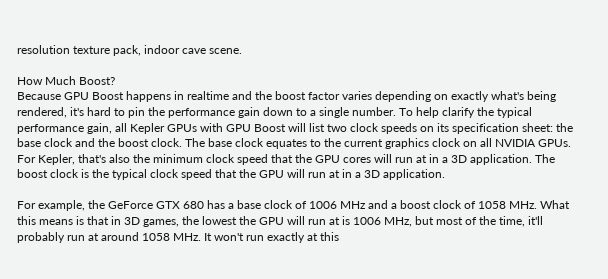resolution texture pack, indoor cave scene.

How Much Boost?
Because GPU Boost happens in realtime and the boost factor varies depending on exactly what's being rendered, it's hard to pin the performance gain down to a single number. To help clarify the typical performance gain, all Kepler GPUs with GPU Boost will list two clock speeds on its specification sheet: the base clock and the boost clock. The base clock equates to the current graphics clock on all NVIDIA GPUs. For Kepler, that's also the minimum clock speed that the GPU cores will run at in a 3D application. The boost clock is the typical clock speed that the GPU will run at in a 3D application.

For example, the GeForce GTX 680 has a base clock of 1006 MHz and a boost clock of 1058 MHz. What this means is that in 3D games, the lowest the GPU will run at is 1006 MHz, but most of the time, it'll probably run at around 1058 MHz. It won't run exactly at this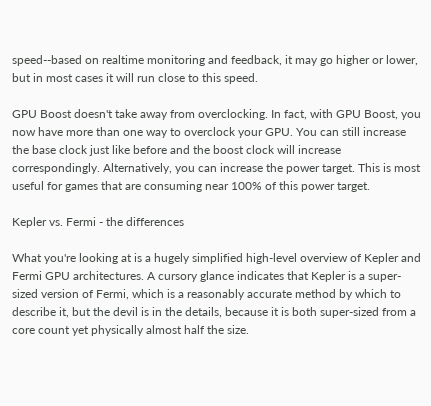speed--based on realtime monitoring and feedback, it may go higher or lower, but in most cases it will run close to this speed.

GPU Boost doesn't take away from overclocking. In fact, with GPU Boost, you now have more than one way to overclock your GPU. You can still increase the base clock just like before and the boost clock will increase correspondingly. Alternatively, you can increase the power target. This is most useful for games that are consuming near 100% of this power target.

Kepler vs. Fermi - the differences

What you're looking at is a hugely simplified high-level overview of Kepler and Fermi GPU architectures. A cursory glance indicates that Kepler is a super-sized version of Fermi, which is a reasonably accurate method by which to describe it, but the devil is in the details, because it is both super-sized from a core count yet physically almost half the size.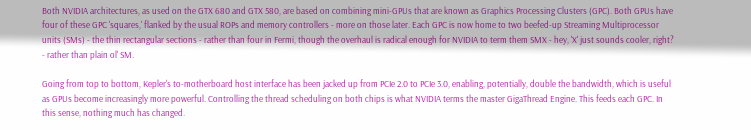Both NVIDIA architectures, as used on the GTX 680 and GTX 580, are based on combining mini-GPUs that are known as Graphics Processing Clusters (GPC). Both GPUs have four of these GPC 'squares,' flanked by the usual ROPs and memory controllers - more on those later. Each GPC is now home to two beefed-up Streaming Multiprocessor units (SMs) - the thin rectangular sections - rather than four in Fermi, though the overhaul is radical enough for NVIDIA to term them SMX - hey, 'X' just sounds cooler, right? - rather than plain ol' SM.

Going from top to bottom, Kepler's to-motherboard host interface has been jacked up from PCIe 2.0 to PCIe 3.0, enabling, potentially, double the bandwidth, which is useful as GPUs become increasingly more powerful. Controlling the thread scheduling on both chips is what NVIDIA terms the master GigaThread Engine. This feeds each GPC. In this sense, nothing much has changed.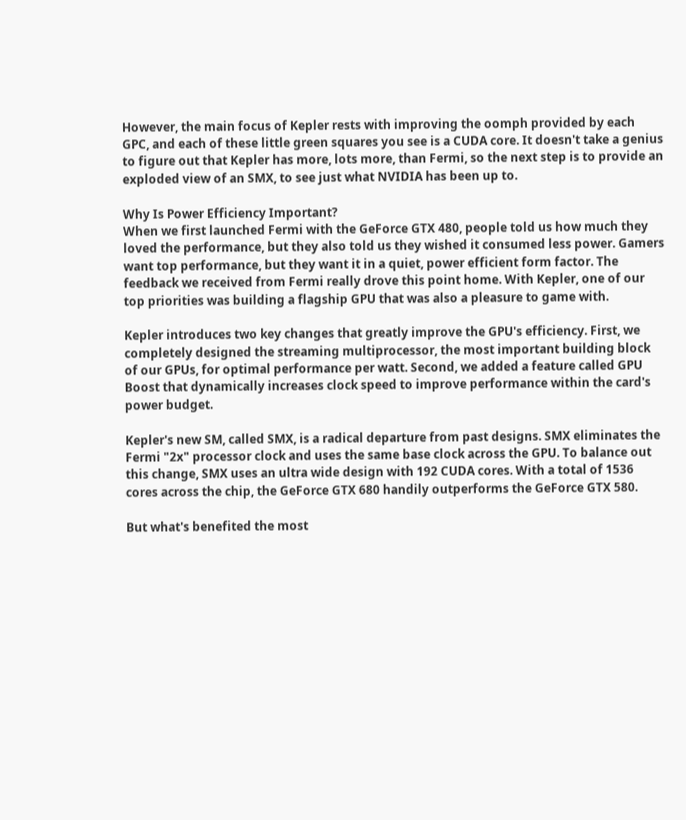However, the main focus of Kepler rests with improving the oomph provided by each GPC, and each of these little green squares you see is a CUDA core. It doesn't take a genius to figure out that Kepler has more, lots more, than Fermi, so the next step is to provide an exploded view of an SMX, to see just what NVIDIA has been up to.

Why Is Power Efficiency Important?
When we first launched Fermi with the GeForce GTX 480, people told us how much they loved the performance, but they also told us they wished it consumed less power. Gamers want top performance, but they want it in a quiet, power efficient form factor. The feedback we received from Fermi really drove this point home. With Kepler, one of our top priorities was building a flagship GPU that was also a pleasure to game with.

Kepler introduces two key changes that greatly improve the GPU's efficiency. First, we completely designed the streaming multiprocessor, the most important building block of our GPUs, for optimal performance per watt. Second, we added a feature called GPU Boost that dynamically increases clock speed to improve performance within the card's power budget.

Kepler's new SM, called SMX, is a radical departure from past designs. SMX eliminates the Fermi "2x" processor clock and uses the same base clock across the GPU. To balance out this change, SMX uses an ultra wide design with 192 CUDA cores. With a total of 1536 cores across the chip, the GeForce GTX 680 handily outperforms the GeForce GTX 580.

But what's benefited the most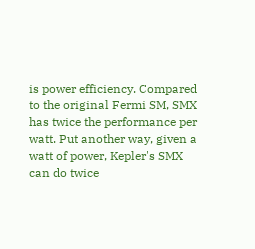is power efficiency. Compared to the original Fermi SM, SMX has twice the performance per watt. Put another way, given a watt of power, Kepler's SMX can do twice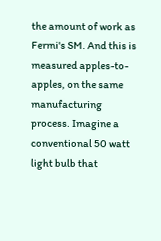the amount of work as Fermi's SM. And this is measured apples-to-apples, on the same manufacturing process. Imagine a conventional 50 watt light bulb that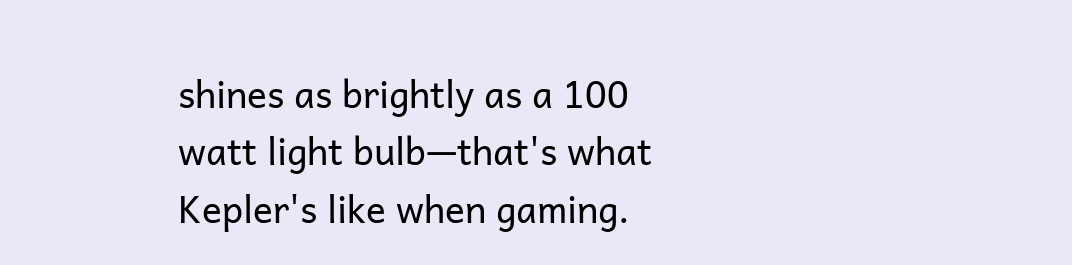shines as brightly as a 100 watt light bulb—that's what Kepler's like when gaming.